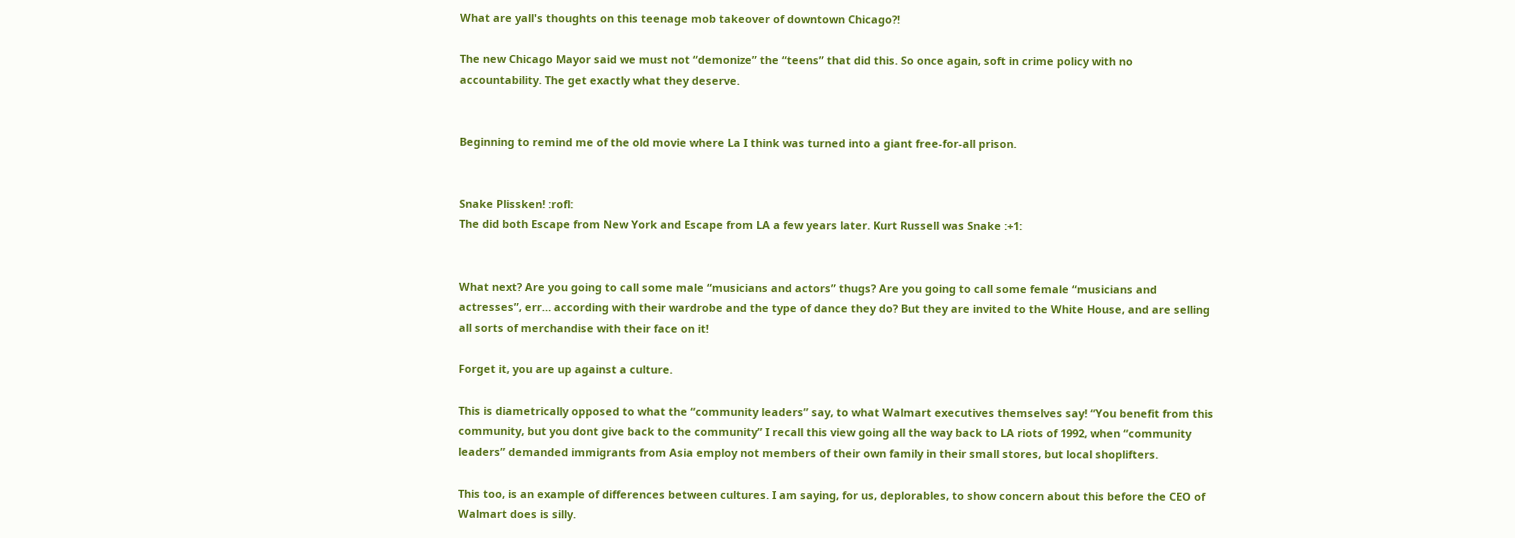What are yall's thoughts on this teenage mob takeover of downtown Chicago?!

The new Chicago Mayor said we must not “demonize” the “teens” that did this. So once again, soft in crime policy with no accountability. The get exactly what they deserve.


Beginning to remind me of the old movie where La I think was turned into a giant free-for-all prison.


Snake Plissken! :rofl:
The did both Escape from New York and Escape from LA a few years later. Kurt Russell was Snake :+1:


What next? Are you going to call some male “musicians and actors” thugs? Are you going to call some female “musicians and actresses”, err… according with their wardrobe and the type of dance they do? But they are invited to the White House, and are selling all sorts of merchandise with their face on it!

Forget it, you are up against a culture.

This is diametrically opposed to what the “community leaders” say, to what Walmart executives themselves say! “You benefit from this community, but you dont give back to the community” I recall this view going all the way back to LA riots of 1992, when “community leaders” demanded immigrants from Asia employ not members of their own family in their small stores, but local shoplifters.

This too, is an example of differences between cultures. I am saying, for us, deplorables, to show concern about this before the CEO of Walmart does is silly.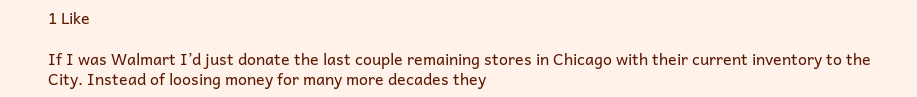1 Like

If I was Walmart I’d just donate the last couple remaining stores in Chicago with their current inventory to the City. Instead of loosing money for many more decades they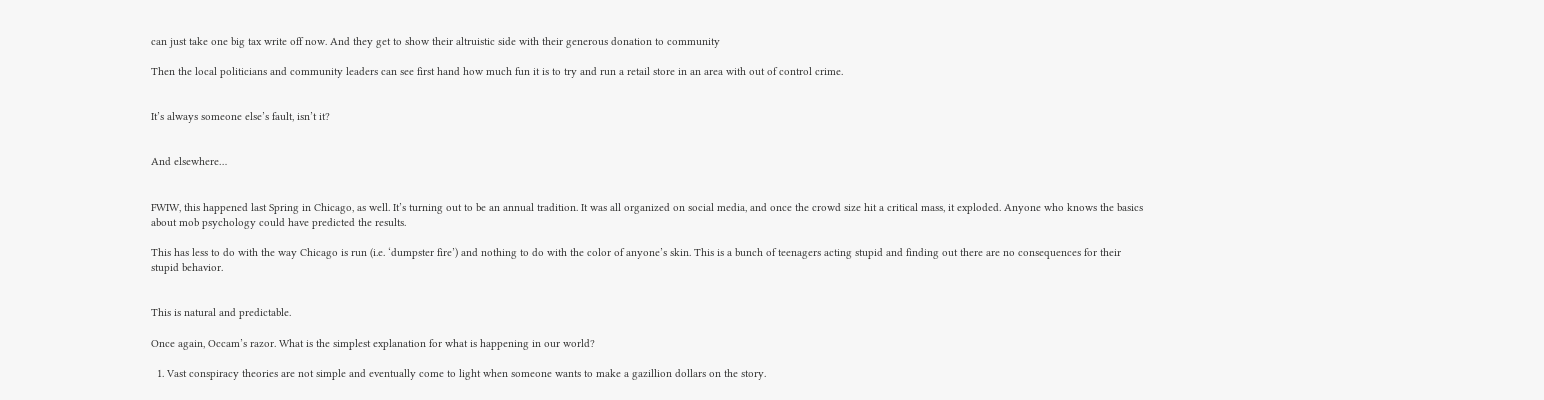can just take one big tax write off now. And they get to show their altruistic side with their generous donation to community

Then the local politicians and community leaders can see first hand how much fun it is to try and run a retail store in an area with out of control crime.


It’s always someone else’s fault, isn’t it?


And elsewhere…


FWIW, this happened last Spring in Chicago, as well. It’s turning out to be an annual tradition. It was all organized on social media, and once the crowd size hit a critical mass, it exploded. Anyone who knows the basics about mob psychology could have predicted the results.

This has less to do with the way Chicago is run (i.e. ‘dumpster fire’) and nothing to do with the color of anyone’s skin. This is a bunch of teenagers acting stupid and finding out there are no consequences for their stupid behavior.


This is natural and predictable.

Once again, Occam’s razor. What is the simplest explanation for what is happening in our world?

  1. Vast conspiracy theories are not simple and eventually come to light when someone wants to make a gazillion dollars on the story.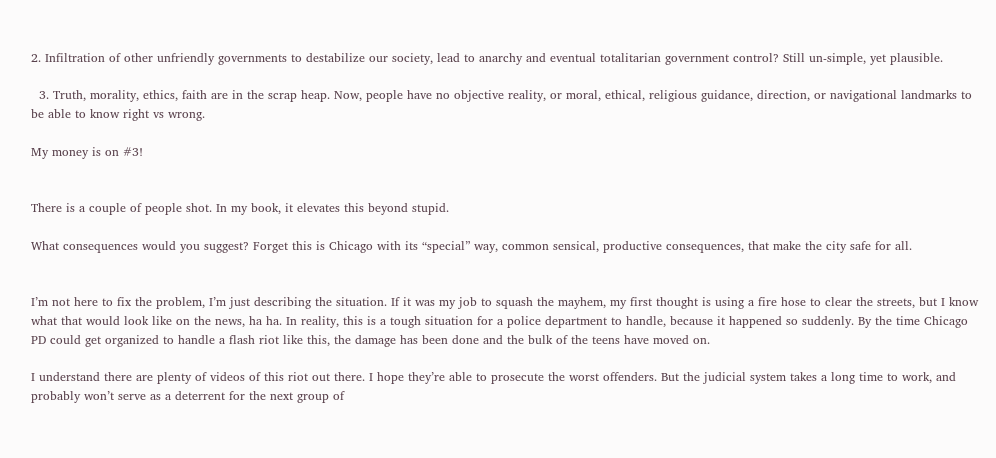2. Infiltration of other unfriendly governments to destabilize our society, lead to anarchy and eventual totalitarian government control? Still un-simple, yet plausible.

  3. Truth, morality, ethics, faith are in the scrap heap. Now, people have no objective reality, or moral, ethical, religious guidance, direction, or navigational landmarks to be able to know right vs wrong.

My money is on #3!


There is a couple of people shot. In my book, it elevates this beyond stupid.

What consequences would you suggest? Forget this is Chicago with its “special” way, common sensical, productive consequences, that make the city safe for all.


I’m not here to fix the problem, I’m just describing the situation. If it was my job to squash the mayhem, my first thought is using a fire hose to clear the streets, but I know what that would look like on the news, ha ha. In reality, this is a tough situation for a police department to handle, because it happened so suddenly. By the time Chicago PD could get organized to handle a flash riot like this, the damage has been done and the bulk of the teens have moved on.

I understand there are plenty of videos of this riot out there. I hope they’re able to prosecute the worst offenders. But the judicial system takes a long time to work, and probably won’t serve as a deterrent for the next group of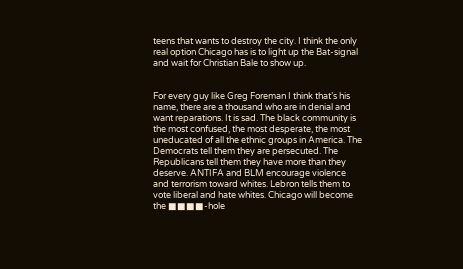teens that wants to destroy the city. I think the only real option Chicago has is to light up the Bat-signal and wait for Christian Bale to show up.


For every guy like Greg Foreman I think that’s his name, there are a thousand who are in denial and want reparations. It is sad. The black community is the most confused, the most desperate, the most uneducated of all the ethnic groups in America. The Democrats tell them they are persecuted. The Republicans tell them they have more than they deserve. ANTIFA and BLM encourage violence and terrorism toward whites. Lebron tells them to vote liberal and hate whites. Chicago will become the ■■■■-hole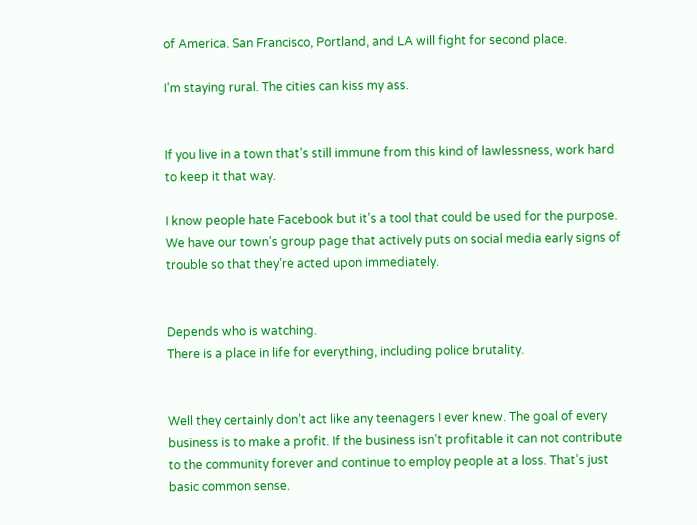of America. San Francisco, Portland, and LA will fight for second place.

I’m staying rural. The cities can kiss my ass.


If you live in a town that’s still immune from this kind of lawlessness, work hard to keep it that way.

I know people hate Facebook but it’s a tool that could be used for the purpose.
We have our town’s group page that actively puts on social media early signs of trouble so that they’re acted upon immediately.


Depends who is watching.
There is a place in life for everything, including police brutality.


Well they certainly don’t act like any teenagers I ever knew. The goal of every business is to make a profit. If the business isn’t profitable it can not contribute to the community forever and continue to employ people at a loss. That’s just basic common sense.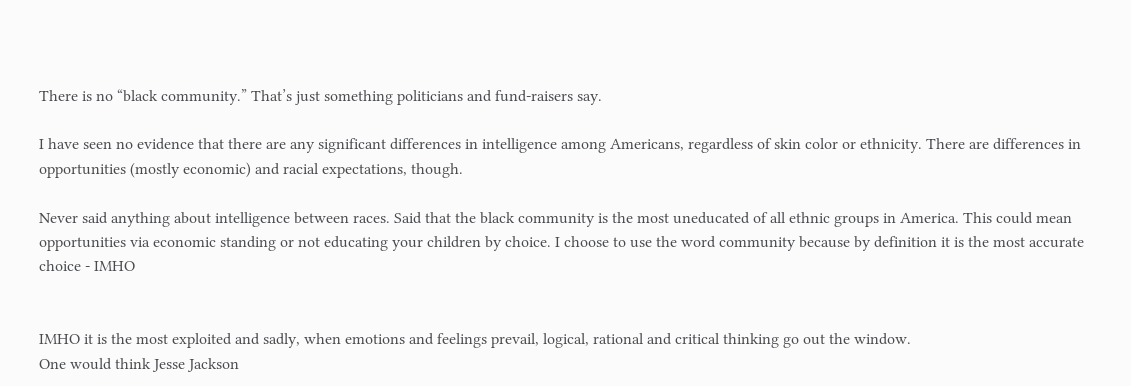There is no “black community.” That’s just something politicians and fund-raisers say.

I have seen no evidence that there are any significant differences in intelligence among Americans, regardless of skin color or ethnicity. There are differences in opportunities (mostly economic) and racial expectations, though.

Never said anything about intelligence between races. Said that the black community is the most uneducated of all ethnic groups in America. This could mean opportunities via economic standing or not educating your children by choice. I choose to use the word community because by definition it is the most accurate choice - IMHO


IMHO it is the most exploited and sadly, when emotions and feelings prevail, logical, rational and critical thinking go out the window.
One would think Jesse Jackson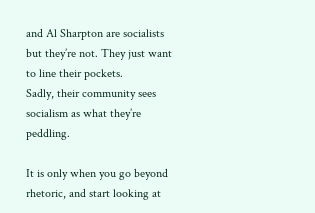and Al Sharpton are socialists but they’re not. They just want to line their pockets.
Sadly, their community sees socialism as what they’re peddling.

It is only when you go beyond rhetoric, and start looking at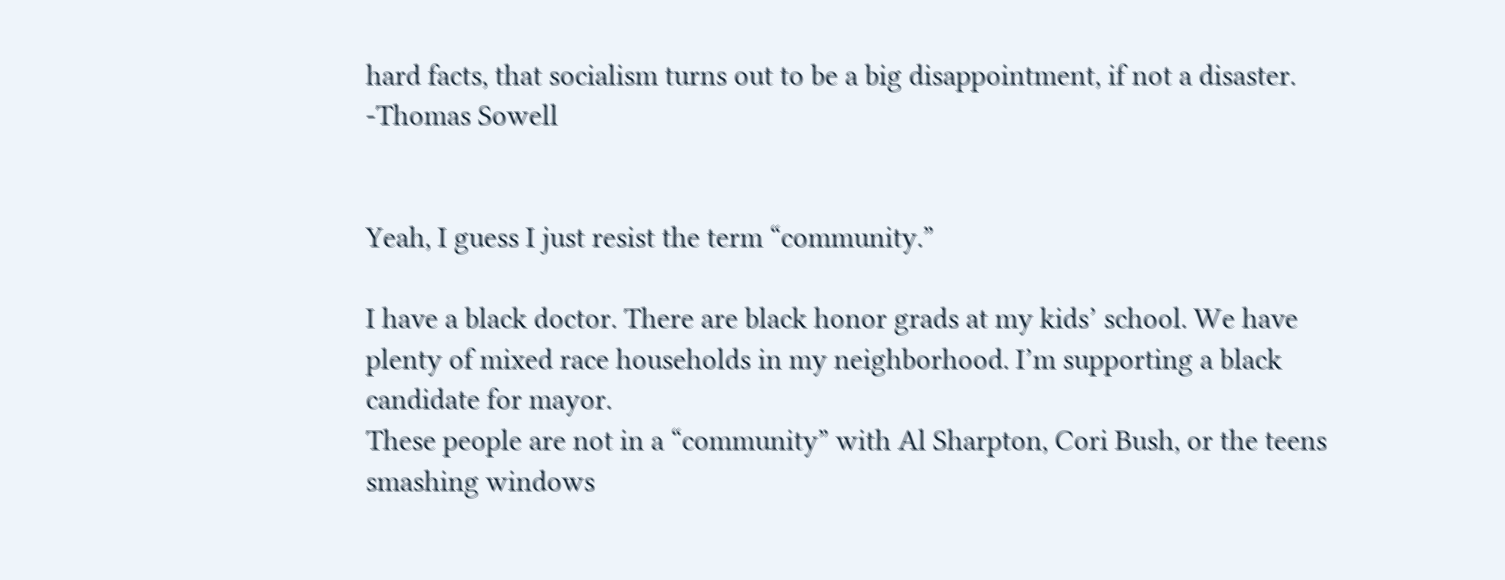hard facts, that socialism turns out to be a big disappointment, if not a disaster. -Thomas Sowell


Yeah, I guess I just resist the term “community.”

I have a black doctor. There are black honor grads at my kids’ school. We have plenty of mixed race households in my neighborhood. I’m supporting a black candidate for mayor.
These people are not in a “community” with Al Sharpton, Cori Bush, or the teens smashing windows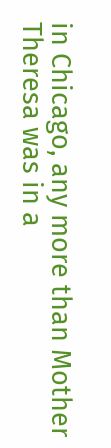in Chicago, any more than Mother Theresa was in a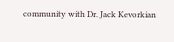community with Dr. Jack Kevorkian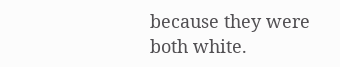because they were both white.